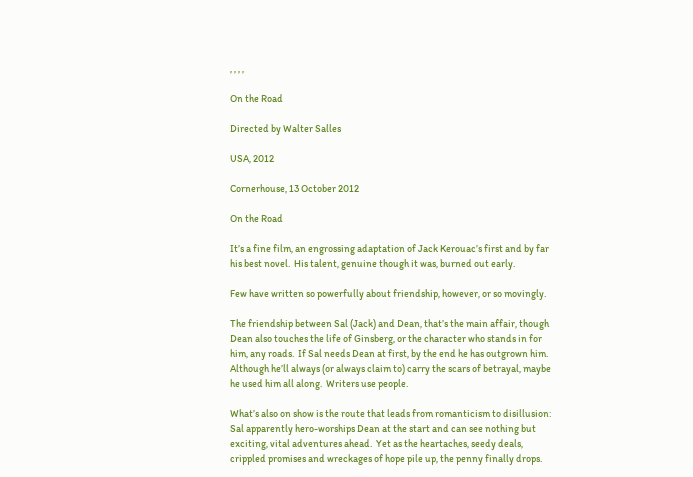, , , ,

On the Road

Directed by Walter Salles

USA, 2012

Cornerhouse, 13 October 2012

On the Road

It’s a fine film, an engrossing adaptation of Jack Kerouac’s first and by far his best novel.  His talent, genuine though it was, burned out early.

Few have written so powerfully about friendship, however, or so movingly.

The friendship between Sal (Jack) and Dean, that’s the main affair, though Dean also touches the life of Ginsberg, or the character who stands in for him, any roads.  If Sal needs Dean at first, by the end he has outgrown him.  Although he’ll always (or always claim to) carry the scars of betrayal, maybe he used him all along.  Writers use people.

What’s also on show is the route that leads from romanticism to disillusion: Sal apparently hero-worships Dean at the start and can see nothing but exciting, vital adventures ahead.  Yet as the heartaches, seedy deals, crippled promises and wreckages of hope pile up, the penny finally drops.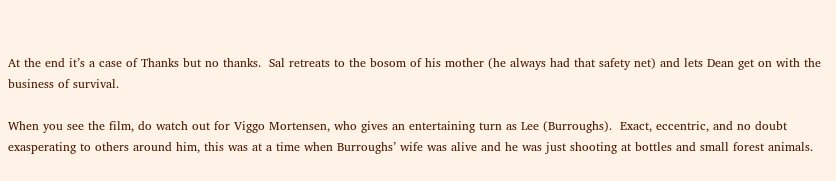At the end it’s a case of Thanks but no thanks.  Sal retreats to the bosom of his mother (he always had that safety net) and lets Dean get on with the business of survival.

When you see the film, do watch out for Viggo Mortensen, who gives an entertaining turn as Lee (Burroughs).  Exact, eccentric, and no doubt exasperating to others around him, this was at a time when Burroughs’ wife was alive and he was just shooting at bottles and small forest animals.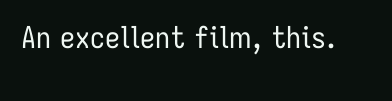An excellent film, this.